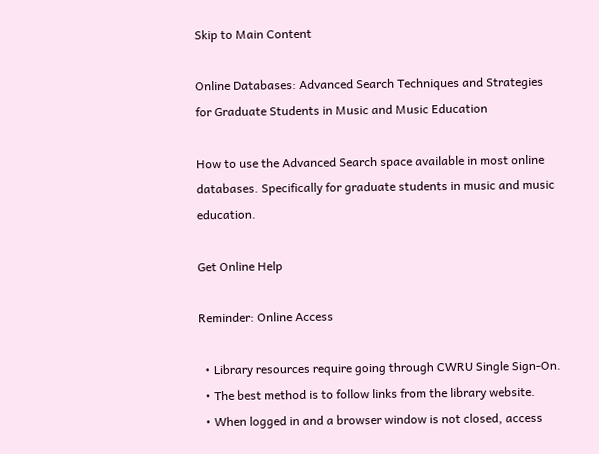Skip to Main Content

Online Databases: Advanced Search Techniques and Strategies for Graduate Students in Music and Music Education

How to use the Advanced Search space available in most online databases. Specifically for graduate students in music and music education.

Get Online Help

Reminder: Online Access

  • Library resources require going through CWRU Single Sign-On.
  • The best method is to follow links from the library website.
  • When logged in and a browser window is not closed, access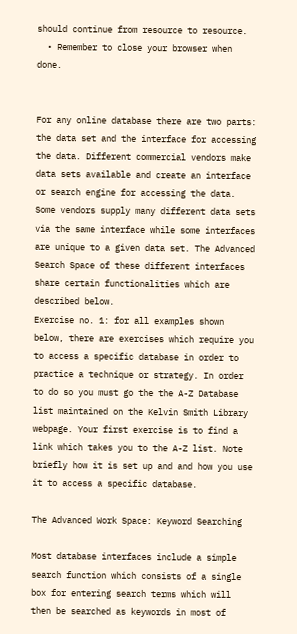should continue from resource to resource.
  • Remember to close your browser when done.


For any online database there are two parts: the data set and the interface for accessing the data. Different commercial vendors make data sets available and create an interface or search engine for accessing the data. Some vendors supply many different data sets via the same interface while some interfaces are unique to a given data set. The Advanced Search Space of these different interfaces share certain functionalities which are described below.
Exercise no. 1: for all examples shown below, there are exercises which require you to access a specific database in order to practice a technique or strategy. In order to do so you must go the the A-Z Database list maintained on the Kelvin Smith Library webpage. Your first exercise is to find a link which takes you to the A-Z list. Note briefly how it is set up and and how you use it to access a specific database.

The Advanced Work Space: Keyword Searching

Most database interfaces include a simple search function which consists of a single box for entering search terms which will then be searched as keywords in most of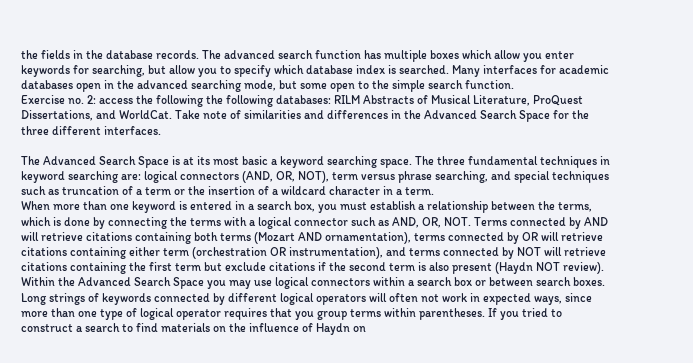the fields in the database records. The advanced search function has multiple boxes which allow you enter keywords for searching, but allow you to specify which database index is searched. Many interfaces for academic databases open in the advanced searching mode, but some open to the simple search function.
Exercise no. 2: access the following the following databases: RILM Abstracts of Musical Literature, ProQuest Dissertations, and WorldCat. Take note of similarities and differences in the Advanced Search Space for the three different interfaces.

The Advanced Search Space is at its most basic a keyword searching space. The three fundamental techniques in keyword searching are: logical connectors (AND, OR, NOT), term versus phrase searching, and special techniques such as truncation of a term or the insertion of a wildcard character in a term.
When more than one keyword is entered in a search box, you must establish a relationship between the terms, which is done by connecting the terms with a logical connector such as AND, OR, NOT. Terms connected by AND will retrieve citations containing both terms (Mozart AND ornamentation), terms connected by OR will retrieve citations containing either term (orchestration OR instrumentation), and terms connected by NOT will retrieve citations containing the first term but exclude citations if the second term is also present (Haydn NOT review). Within the Advanced Search Space you may use logical connectors within a search box or between search boxes.
Long strings of keywords connected by different logical operators will often not work in expected ways, since more than one type of logical operator requires that you group terms within parentheses. If you tried to construct a search to find materials on the influence of Haydn on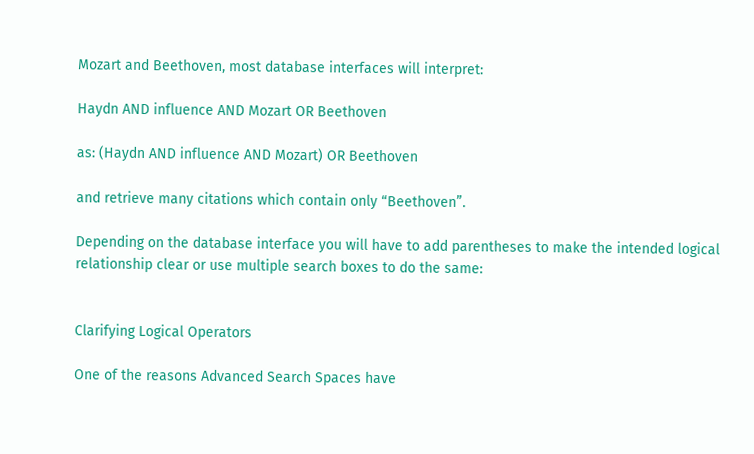Mozart and Beethoven, most database interfaces will interpret:

Haydn AND influence AND Mozart OR Beethoven

as: (Haydn AND influence AND Mozart) OR Beethoven

and retrieve many citations which contain only “Beethoven”.

Depending on the database interface you will have to add parentheses to make the intended logical relationship clear or use multiple search boxes to do the same:


Clarifying Logical Operators

One of the reasons Advanced Search Spaces have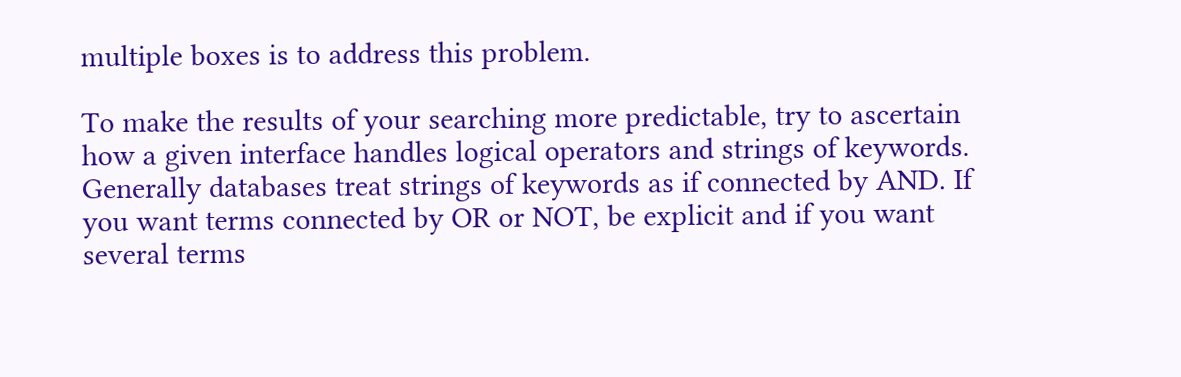multiple boxes is to address this problem.

To make the results of your searching more predictable, try to ascertain how a given interface handles logical operators and strings of keywords. Generally databases treat strings of keywords as if connected by AND. If you want terms connected by OR or NOT, be explicit and if you want several terms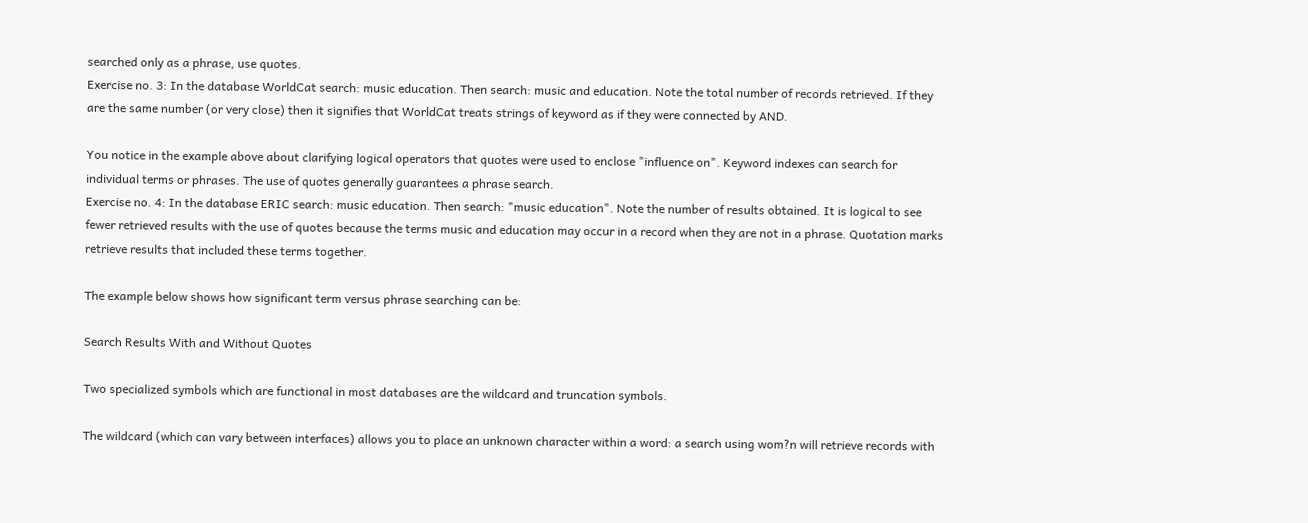searched only as a phrase, use quotes.
Exercise no. 3: In the database WorldCat search: music education. Then search: music and education. Note the total number of records retrieved. If they are the same number (or very close) then it signifies that WorldCat treats strings of keyword as if they were connected by AND.

You notice in the example above about clarifying logical operators that quotes were used to enclose "influence on". Keyword indexes can search for individual terms or phrases. The use of quotes generally guarantees a phrase search.
Exercise no. 4: In the database ERIC search: music education. Then search: "music education". Note the number of results obtained. It is logical to see fewer retrieved results with the use of quotes because the terms music and education may occur in a record when they are not in a phrase. Quotation marks retrieve results that included these terms together.

The example below shows how significant term versus phrase searching can be:

Search Results With and Without Quotes

Two specialized symbols which are functional in most databases are the wildcard and truncation symbols.

The wildcard (which can vary between interfaces) allows you to place an unknown character within a word: a search using wom?n will retrieve records with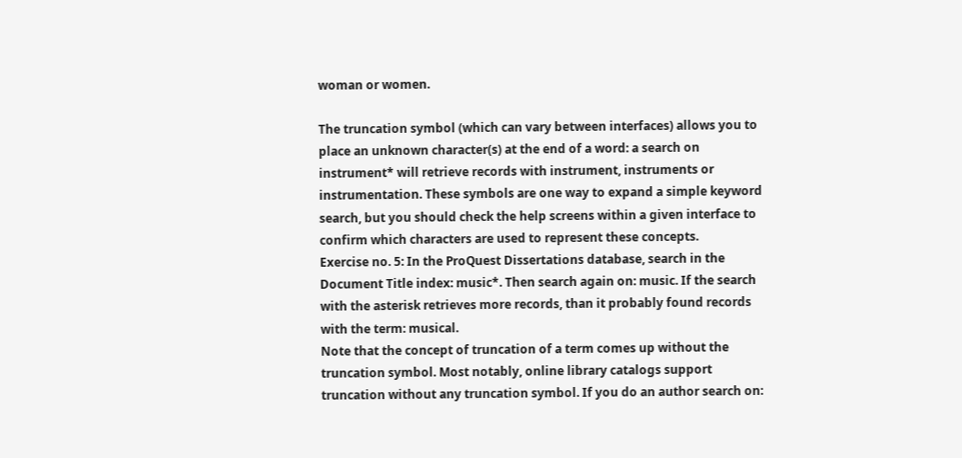woman or women.

The truncation symbol (which can vary between interfaces) allows you to place an unknown character(s) at the end of a word: a search on instrument* will retrieve records with instrument, instruments or instrumentation. These symbols are one way to expand a simple keyword search, but you should check the help screens within a given interface to confirm which characters are used to represent these concepts.
Exercise no. 5: In the ProQuest Dissertations database, search in the Document Title index: music*. Then search again on: music. If the search with the asterisk retrieves more records, than it probably found records with the term: musical.
Note that the concept of truncation of a term comes up without the truncation symbol. Most notably, online library catalogs support truncation without any truncation symbol. If you do an author search on: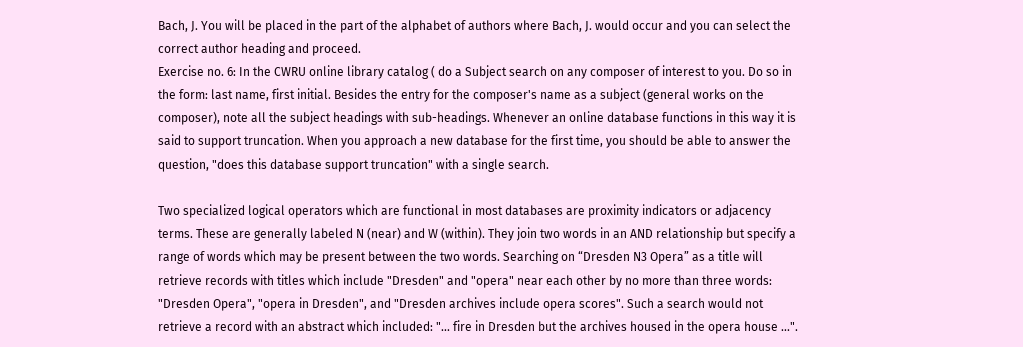Bach, J. You will be placed in the part of the alphabet of authors where Bach, J. would occur and you can select the correct author heading and proceed.
Exercise no. 6: In the CWRU online library catalog ( do a Subject search on any composer of interest to you. Do so in the form: last name, first initial. Besides the entry for the composer's name as a subject (general works on the composer), note all the subject headings with sub-headings. Whenever an online database functions in this way it is said to support truncation. When you approach a new database for the first time, you should be able to answer the question, "does this database support truncation" with a single search.

Two specialized logical operators which are functional in most databases are proximity indicators or adjacency terms. These are generally labeled N (near) and W (within). They join two words in an AND relationship but specify a range of words which may be present between the two words. Searching on “Dresden N3 Opera” as a title will retrieve records with titles which include "Dresden" and "opera" near each other by no more than three words: "Dresden Opera", "opera in Dresden", and "Dresden archives include opera scores". Such a search would not retrieve a record with an abstract which included: "... fire in Dresden but the archives housed in the opera house ...".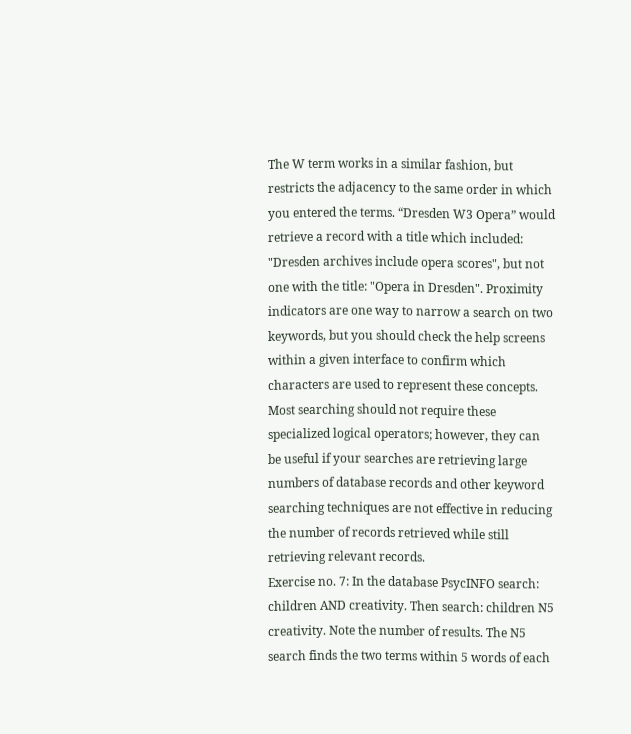The W term works in a similar fashion, but restricts the adjacency to the same order in which you entered the terms. “Dresden W3 Opera” would retrieve a record with a title which included: "Dresden archives include opera scores", but not one with the title: "Opera in Dresden". Proximity indicators are one way to narrow a search on two keywords, but you should check the help screens within a given interface to confirm which characters are used to represent these concepts.
Most searching should not require these specialized logical operators; however, they can be useful if your searches are retrieving large numbers of database records and other keyword searching techniques are not effective in reducing the number of records retrieved while still retrieving relevant records.
Exercise no. 7: In the database PsycINFO search: children AND creativity. Then search: children N5 creativity. Note the number of results. The N5 search finds the two terms within 5 words of each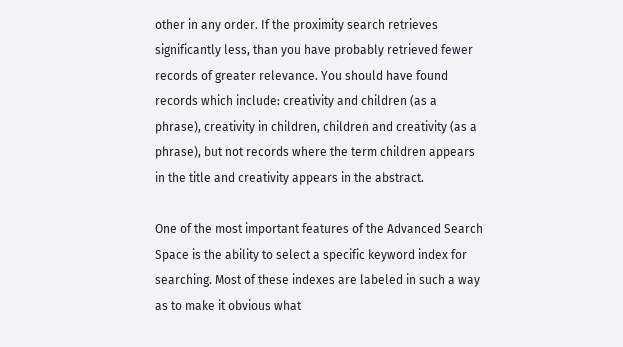other in any order. If the proximity search retrieves significantly less, than you have probably retrieved fewer records of greater relevance. You should have found records which include: creativity and children (as a phrase), creativity in children, children and creativity (as a phrase), but not records where the term children appears in the title and creativity appears in the abstract.

One of the most important features of the Advanced Search Space is the ability to select a specific keyword index for searching. Most of these indexes are labeled in such a way as to make it obvious what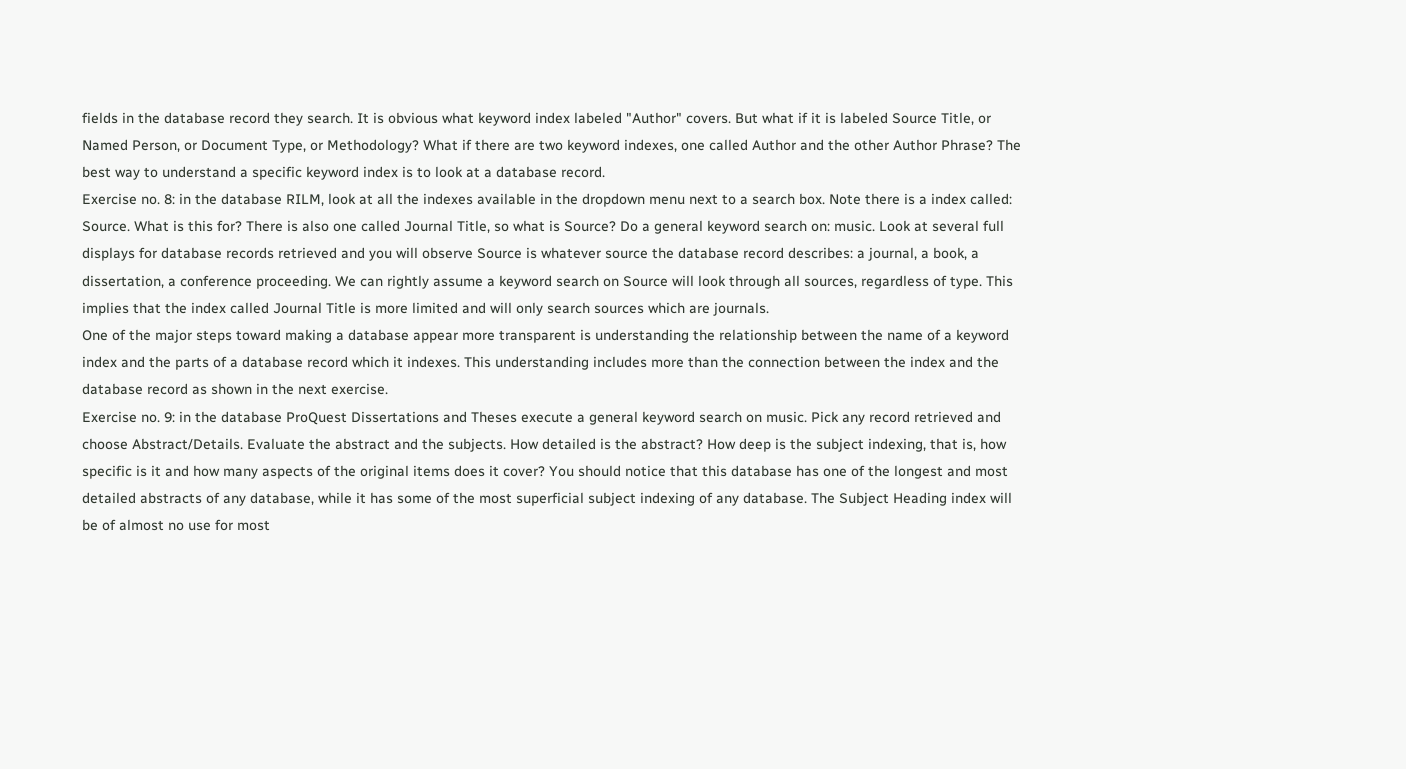fields in the database record they search. It is obvious what keyword index labeled "Author" covers. But what if it is labeled Source Title, or Named Person, or Document Type, or Methodology? What if there are two keyword indexes, one called Author and the other Author Phrase? The best way to understand a specific keyword index is to look at a database record.
Exercise no. 8: in the database RILM, look at all the indexes available in the dropdown menu next to a search box. Note there is a index called: Source. What is this for? There is also one called Journal Title, so what is Source? Do a general keyword search on: music. Look at several full displays for database records retrieved and you will observe Source is whatever source the database record describes: a journal, a book, a dissertation, a conference proceeding. We can rightly assume a keyword search on Source will look through all sources, regardless of type. This implies that the index called Journal Title is more limited and will only search sources which are journals.
One of the major steps toward making a database appear more transparent is understanding the relationship between the name of a keyword index and the parts of a database record which it indexes. This understanding includes more than the connection between the index and the database record as shown in the next exercise.
Exercise no. 9: in the database ProQuest Dissertations and Theses execute a general keyword search on music. Pick any record retrieved and choose Abstract/Details. Evaluate the abstract and the subjects. How detailed is the abstract? How deep is the subject indexing, that is, how specific is it and how many aspects of the original items does it cover? You should notice that this database has one of the longest and most detailed abstracts of any database, while it has some of the most superficial subject indexing of any database. The Subject Heading index will be of almost no use for most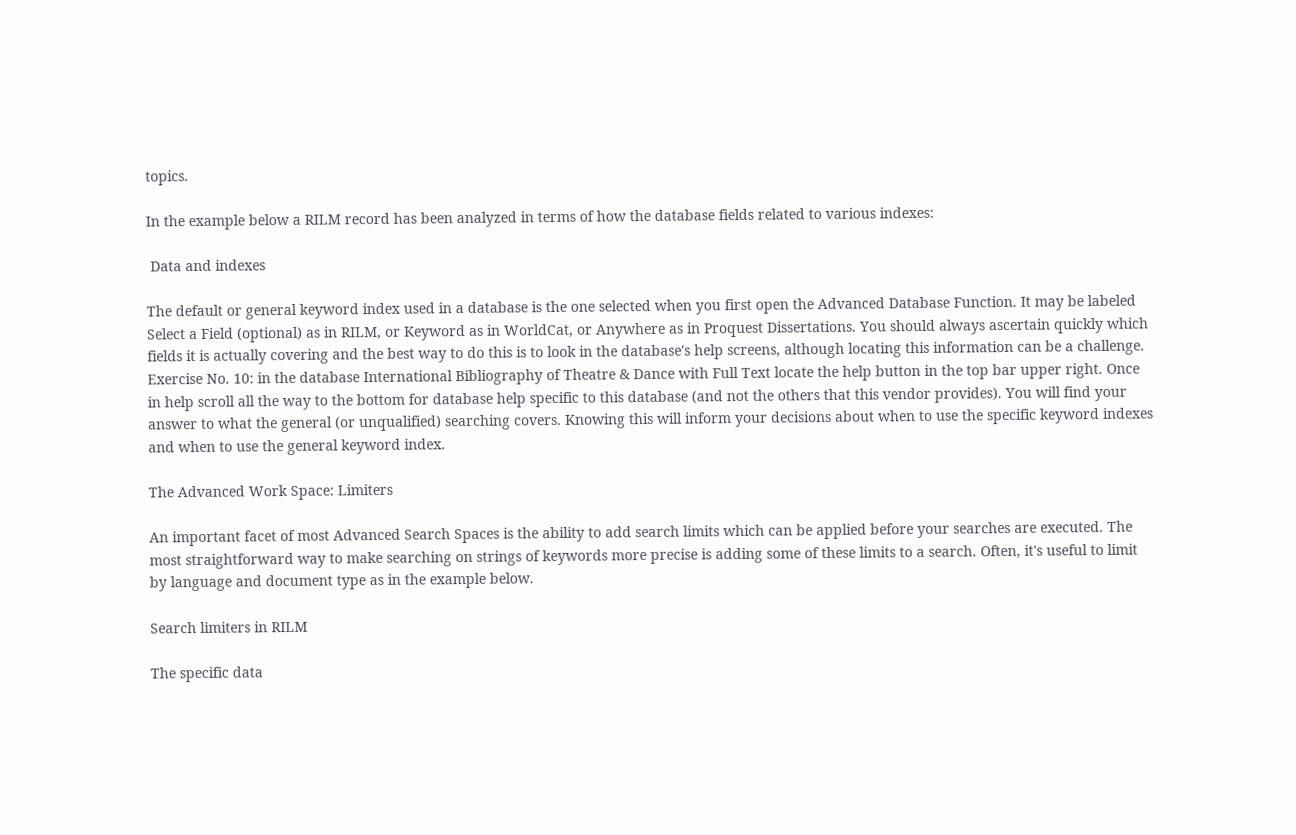topics.

In the example below a RILM record has been analyzed in terms of how the database fields related to various indexes:

 Data and indexes

The default or general keyword index used in a database is the one selected when you first open the Advanced Database Function. It may be labeled Select a Field (optional) as in RILM, or Keyword as in WorldCat, or Anywhere as in Proquest Dissertations. You should always ascertain quickly which fields it is actually covering and the best way to do this is to look in the database's help screens, although locating this information can be a challenge.
Exercise No. 10: in the database International Bibliography of Theatre & Dance with Full Text locate the help button in the top bar upper right. Once in help scroll all the way to the bottom for database help specific to this database (and not the others that this vendor provides). You will find your answer to what the general (or unqualified) searching covers. Knowing this will inform your decisions about when to use the specific keyword indexes and when to use the general keyword index.

The Advanced Work Space: Limiters

An important facet of most Advanced Search Spaces is the ability to add search limits which can be applied before your searches are executed. The most straightforward way to make searching on strings of keywords more precise is adding some of these limits to a search. Often, it's useful to limit by language and document type as in the example below.

Search limiters in RILM

The specific data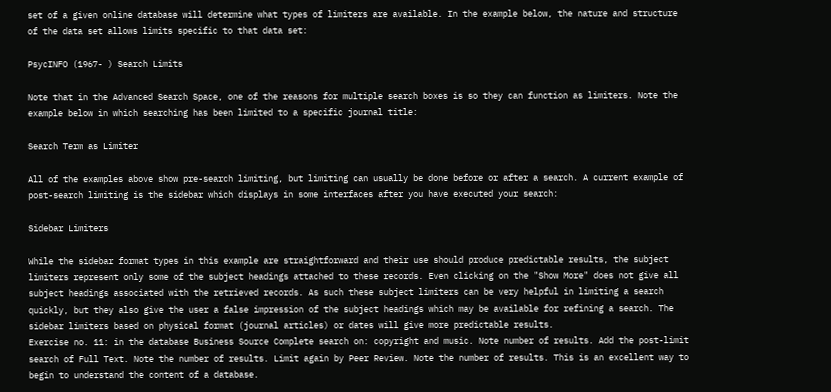set of a given online database will determine what types of limiters are available. In the example below, the nature and structure of the data set allows limits specific to that data set:

PsycINFO (1967- ) Search Limits

Note that in the Advanced Search Space, one of the reasons for multiple search boxes is so they can function as limiters. Note the example below in which searching has been limited to a specific journal title:

Search Term as Limiter

All of the examples above show pre-search limiting, but limiting can usually be done before or after a search. A current example of post-search limiting is the sidebar which displays in some interfaces after you have executed your search:

Sidebar Limiters

While the sidebar format types in this example are straightforward and their use should produce predictable results, the subject limiters represent only some of the subject headings attached to these records. Even clicking on the "Show More" does not give all subject headings associated with the retrieved records. As such these subject limiters can be very helpful in limiting a search quickly, but they also give the user a false impression of the subject headings which may be available for refining a search. The sidebar limiters based on physical format (journal articles) or dates will give more predictable results.
Exercise no. 11: in the database Business Source Complete search on: copyright and music. Note number of results. Add the post-limit search of Full Text. Note the number of results. Limit again by Peer Review. Note the number of results. This is an excellent way to begin to understand the content of a database.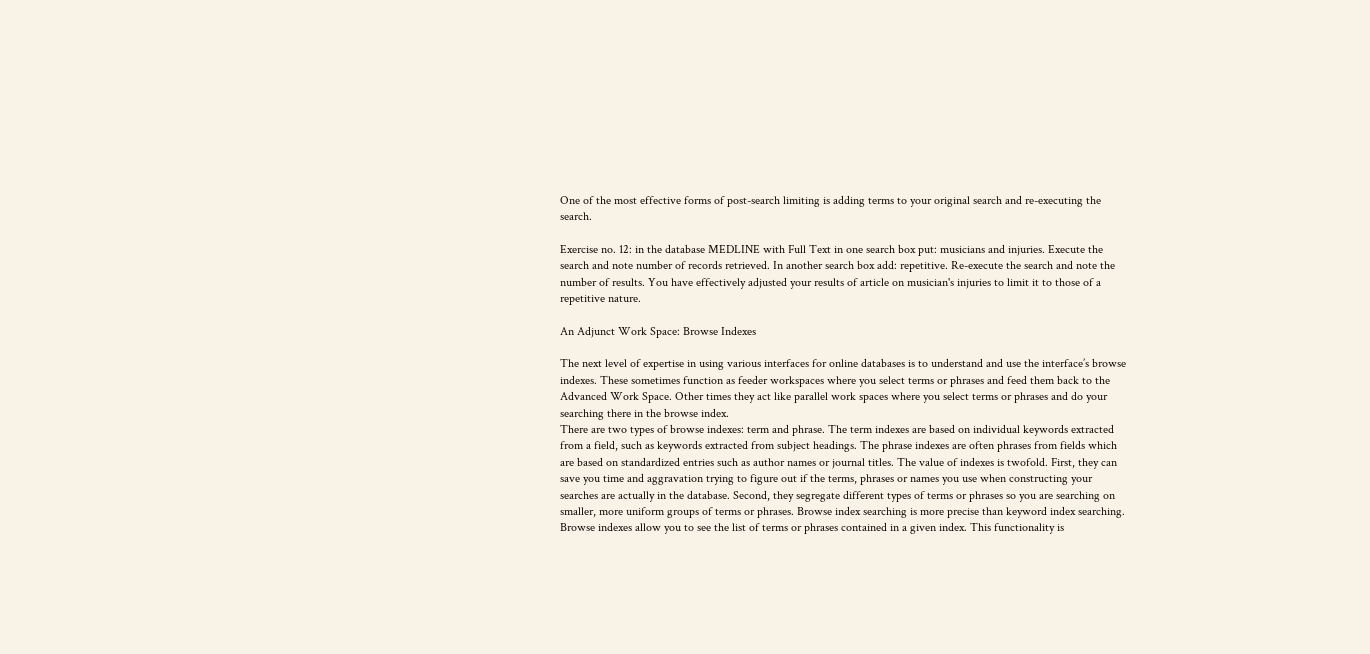One of the most effective forms of post-search limiting is adding terms to your original search and re-executing the search.

Exercise no. 12: in the database MEDLINE with Full Text in one search box put: musicians and injuries. Execute the search and note number of records retrieved. In another search box add: repetitive. Re-execute the search and note the number of results. You have effectively adjusted your results of article on musician's injuries to limit it to those of a repetitive nature.

An Adjunct Work Space: Browse Indexes

The next level of expertise in using various interfaces for online databases is to understand and use the interface’s browse indexes. These sometimes function as feeder workspaces where you select terms or phrases and feed them back to the Advanced Work Space. Other times they act like parallel work spaces where you select terms or phrases and do your searching there in the browse index.
There are two types of browse indexes: term and phrase. The term indexes are based on individual keywords extracted from a field, such as keywords extracted from subject headings. The phrase indexes are often phrases from fields which are based on standardized entries such as author names or journal titles. The value of indexes is twofold. First, they can save you time and aggravation trying to figure out if the terms, phrases or names you use when constructing your searches are actually in the database. Second, they segregate different types of terms or phrases so you are searching on smaller, more uniform groups of terms or phrases. Browse index searching is more precise than keyword index searching.
Browse indexes allow you to see the list of terms or phrases contained in a given index. This functionality is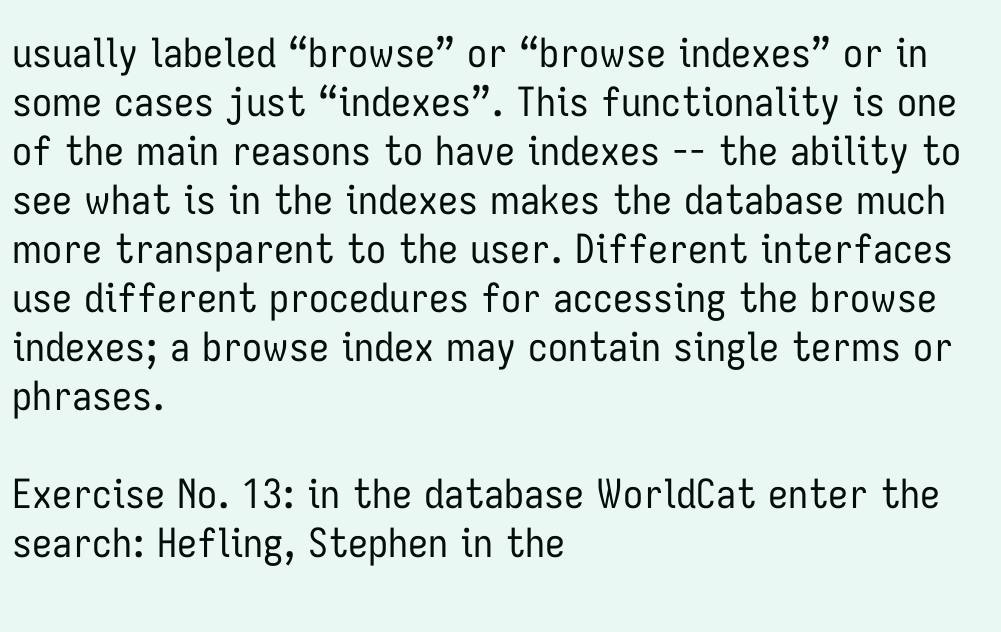usually labeled “browse” or “browse indexes” or in some cases just “indexes”. This functionality is one of the main reasons to have indexes -- the ability to see what is in the indexes makes the database much more transparent to the user. Different interfaces use different procedures for accessing the browse indexes; a browse index may contain single terms or phrases.

Exercise No. 13: in the database WorldCat enter the search: Hefling, Stephen in the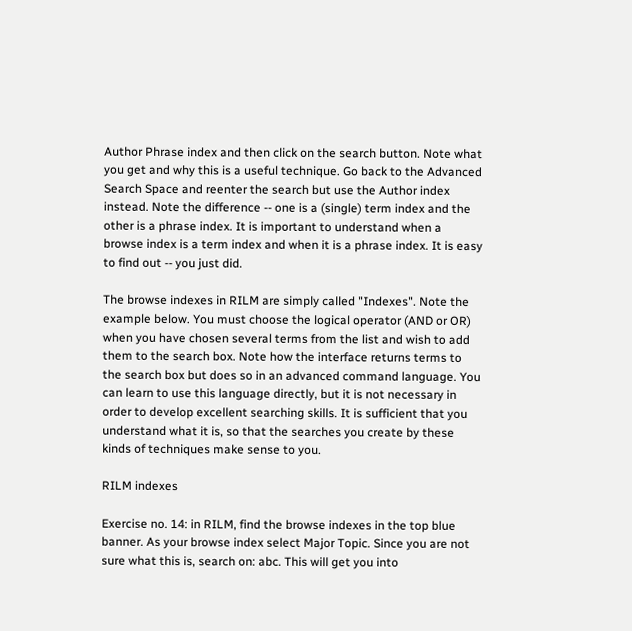Author Phrase index and then click on the search button. Note what you get and why this is a useful technique. Go back to the Advanced Search Space and reenter the search but use the Author index instead. Note the difference -- one is a (single) term index and the other is a phrase index. It is important to understand when a browse index is a term index and when it is a phrase index. It is easy to find out -- you just did.

The browse indexes in RILM are simply called "Indexes". Note the example below. You must choose the logical operator (AND or OR) when you have chosen several terms from the list and wish to add them to the search box. Note how the interface returns terms to the search box but does so in an advanced command language. You can learn to use this language directly, but it is not necessary in order to develop excellent searching skills. It is sufficient that you understand what it is, so that the searches you create by these kinds of techniques make sense to you.

RILM indexes

Exercise no. 14: in RILM, find the browse indexes in the top blue banner. As your browse index select Major Topic. Since you are not sure what this is, search on: abc. This will get you into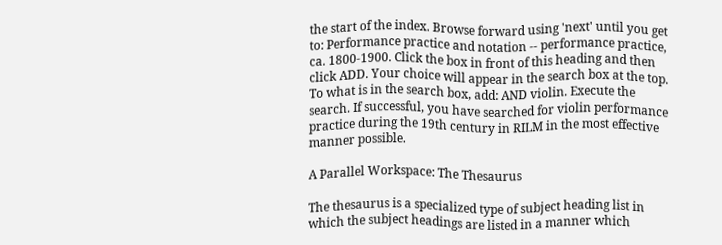the start of the index. Browse forward using 'next' until you get to: Performance practice and notation -- performance practice, ca. 1800-1900. Click the box in front of this heading and then click ADD. Your choice will appear in the search box at the top. To what is in the search box, add: AND violin. Execute the search. If successful, you have searched for violin performance practice during the 19th century in RILM in the most effective manner possible.

A Parallel Workspace: The Thesaurus

The thesaurus is a specialized type of subject heading list in which the subject headings are listed in a manner which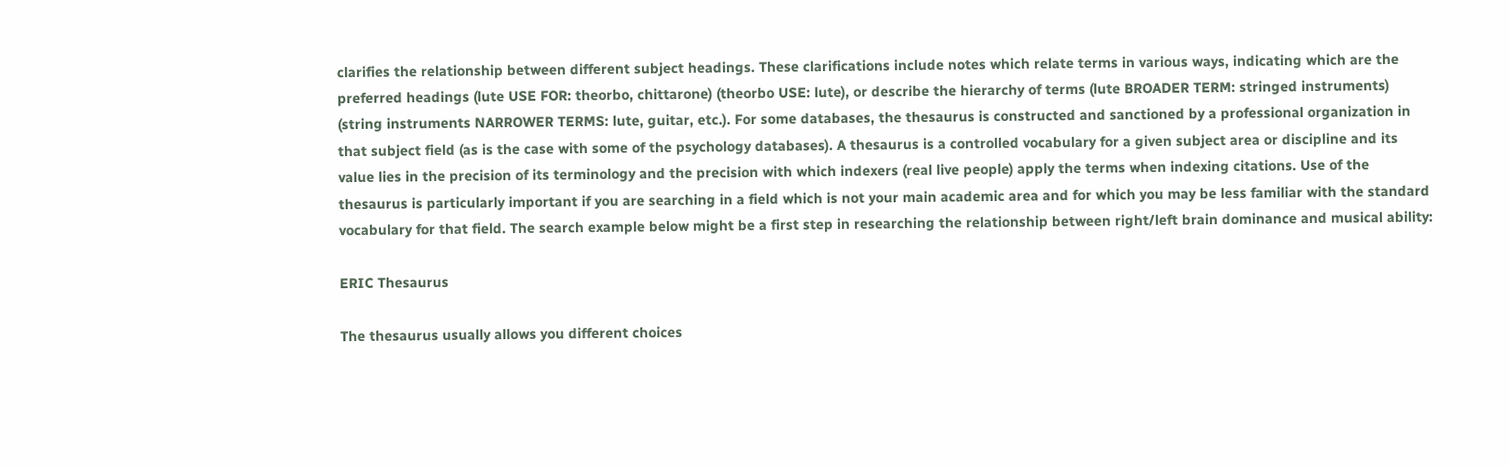clarifies the relationship between different subject headings. These clarifications include notes which relate terms in various ways, indicating which are the preferred headings (lute USE FOR: theorbo, chittarone) (theorbo USE: lute), or describe the hierarchy of terms (lute BROADER TERM: stringed instruments) (string instruments NARROWER TERMS: lute, guitar, etc.). For some databases, the thesaurus is constructed and sanctioned by a professional organization in that subject field (as is the case with some of the psychology databases). A thesaurus is a controlled vocabulary for a given subject area or discipline and its value lies in the precision of its terminology and the precision with which indexers (real live people) apply the terms when indexing citations. Use of the thesaurus is particularly important if you are searching in a field which is not your main academic area and for which you may be less familiar with the standard vocabulary for that field. The search example below might be a first step in researching the relationship between right/left brain dominance and musical ability:

ERIC Thesaurus

The thesaurus usually allows you different choices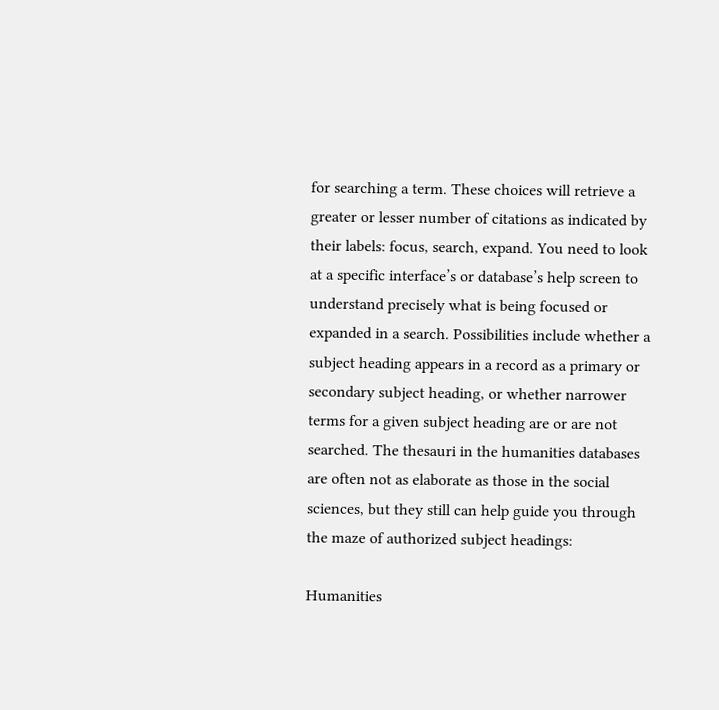for searching a term. These choices will retrieve a greater or lesser number of citations as indicated by their labels: focus, search, expand. You need to look at a specific interface’s or database’s help screen to understand precisely what is being focused or expanded in a search. Possibilities include whether a subject heading appears in a record as a primary or secondary subject heading, or whether narrower terms for a given subject heading are or are not searched. The thesauri in the humanities databases are often not as elaborate as those in the social sciences, but they still can help guide you through the maze of authorized subject headings:

Humanities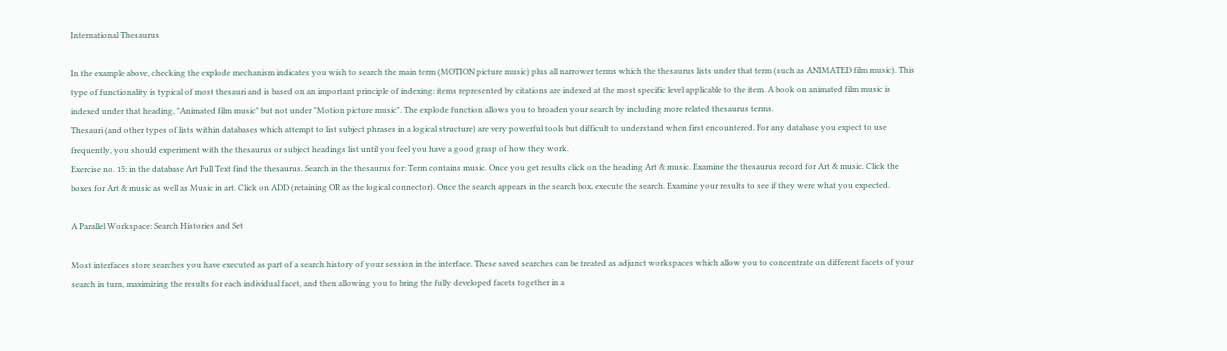International Thesaurus

In the example above, checking the explode mechanism indicates you wish to search the main term (MOTION picture music) plus all narrower terms which the thesaurus lists under that term (such as ANIMATED film music). This type of functionality is typical of most thesauri and is based on an important principle of indexing: items represented by citations are indexed at the most specific level applicable to the item. A book on animated film music is indexed under that heading, "Animated film music" but not under "Motion picture music". The explode function allows you to broaden your search by including more related thesaurus terms.
Thesauri (and other types of lists within databases which attempt to list subject phrases in a logical structure) are very powerful tools but difficult to understand when first encountered. For any database you expect to use frequently, you should experiment with the thesaurus or subject headings list until you feel you have a good grasp of how they work.
Exercise no. 15: in the database Art Full Text find the thesaurus. Search in the thesaurus for: Term contains music. Once you get results click on the heading Art & music. Examine the thesaurus record for Art & music. Click the boxes for Art & music as well as Music in art. Click on ADD (retaining OR as the logical connector). Once the search appears in the search box, execute the search. Examine your results to see if they were what you expected.

A Parallel Workspace: Search Histories and Set

Most interfaces store searches you have executed as part of a search history of your session in the interface. These saved searches can be treated as adjunct workspaces which allow you to concentrate on different facets of your search in turn, maximizing the results for each individual facet, and then allowing you to bring the fully developed facets together in a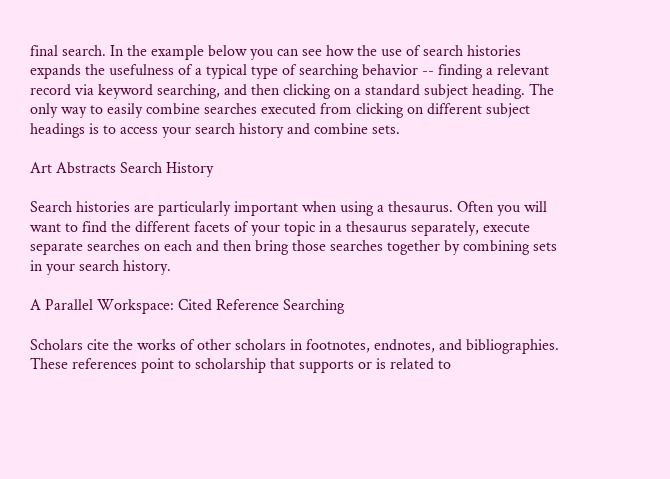final search. In the example below you can see how the use of search histories expands the usefulness of a typical type of searching behavior -- finding a relevant record via keyword searching, and then clicking on a standard subject heading. The only way to easily combine searches executed from clicking on different subject headings is to access your search history and combine sets.

Art Abstracts Search History

Search histories are particularly important when using a thesaurus. Often you will want to find the different facets of your topic in a thesaurus separately, execute separate searches on each and then bring those searches together by combining sets in your search history.

A Parallel Workspace: Cited Reference Searching

Scholars cite the works of other scholars in footnotes, endnotes, and bibliographies. These references point to scholarship that supports or is related to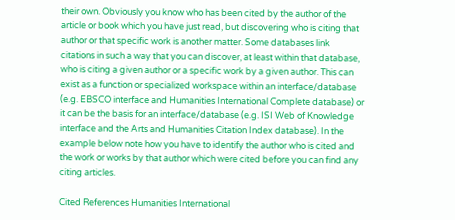their own. Obviously you know who has been cited by the author of the article or book which you have just read, but discovering who is citing that author or that specific work is another matter. Some databases link citations in such a way that you can discover, at least within that database, who is citing a given author or a specific work by a given author. This can exist as a function or specialized workspace within an interface/database (e.g. EBSCO interface and Humanities International Complete database) or it can be the basis for an interface/database (e.g. ISI Web of Knowledge interface and the Arts and Humanities Citation Index database). In the example below note how you have to identify the author who is cited and the work or works by that author which were cited before you can find any citing articles.

Cited References Humanities International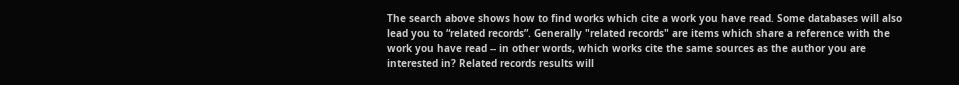The search above shows how to find works which cite a work you have read. Some databases will also lead you to “related records”. Generally "related records" are items which share a reference with the work you have read -- in other words, which works cite the same sources as the author you are interested in? Related records results will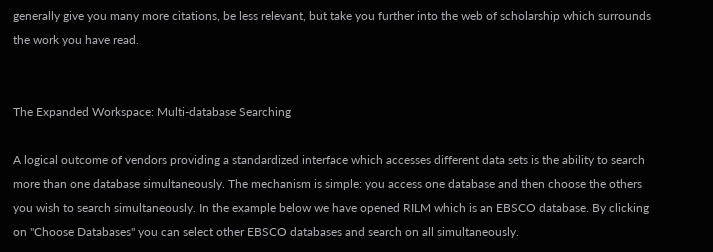generally give you many more citations, be less relevant, but take you further into the web of scholarship which surrounds the work you have read.


The Expanded Workspace: Multi-database Searching

A logical outcome of vendors providing a standardized interface which accesses different data sets is the ability to search more than one database simultaneously. The mechanism is simple: you access one database and then choose the others you wish to search simultaneously. In the example below we have opened RILM which is an EBSCO database. By clicking on "Choose Databases" you can select other EBSCO databases and search on all simultaneously.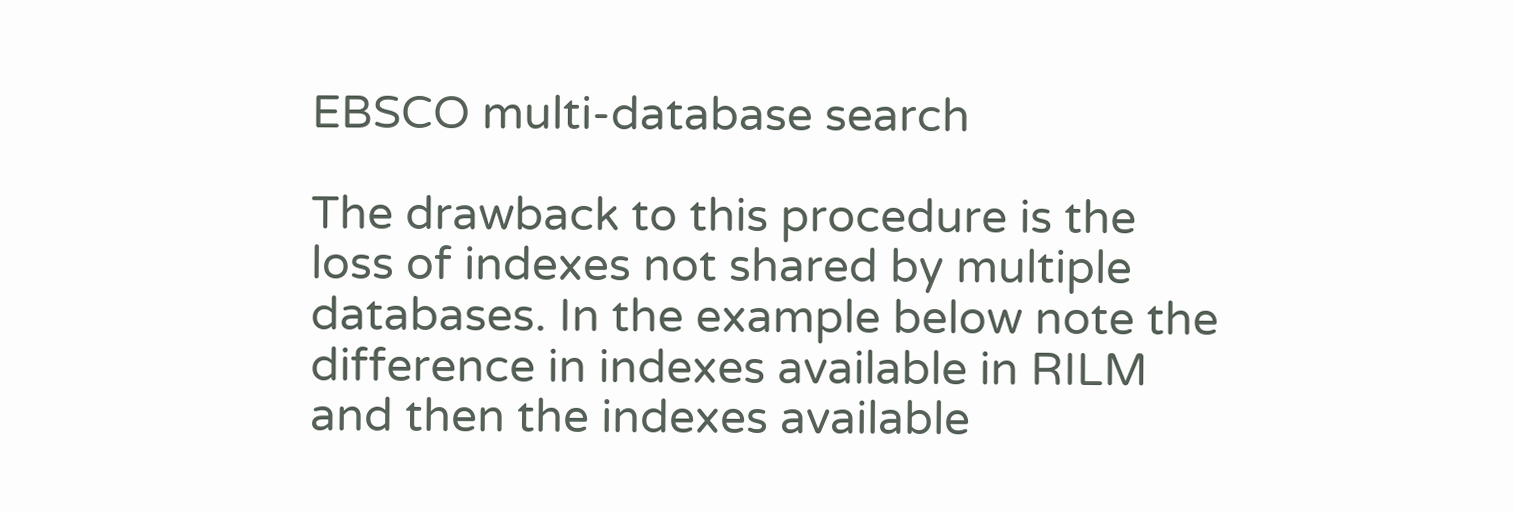EBSCO multi-database search

The drawback to this procedure is the loss of indexes not shared by multiple databases. In the example below note the difference in indexes available in RILM and then the indexes available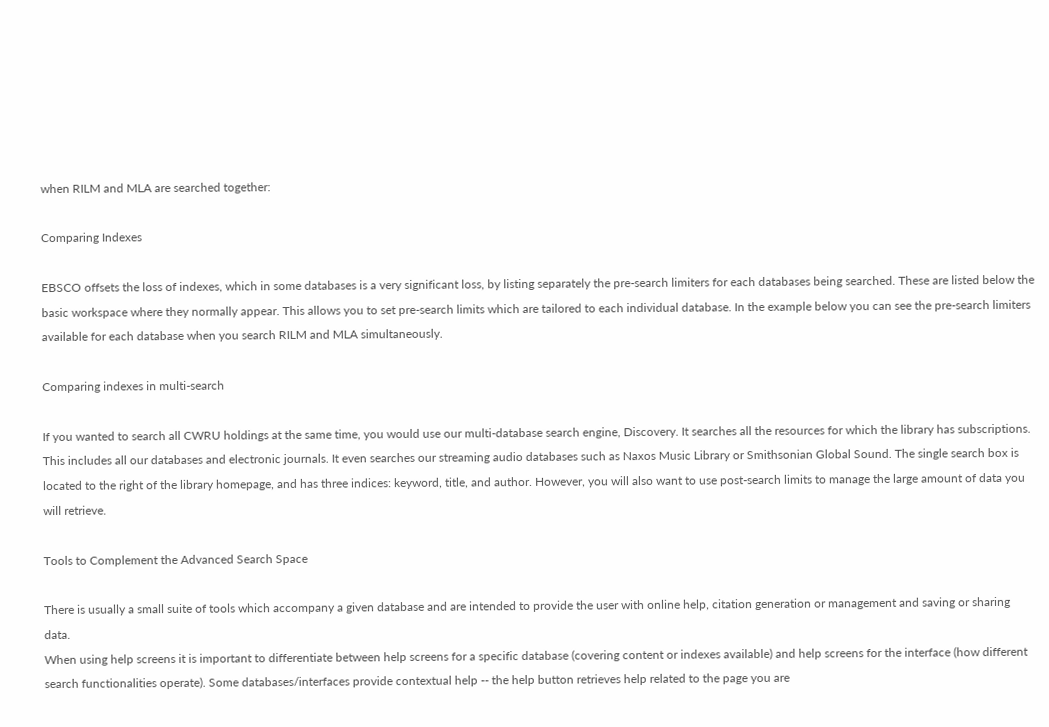when RILM and MLA are searched together:

Comparing Indexes

EBSCO offsets the loss of indexes, which in some databases is a very significant loss, by listing separately the pre-search limiters for each databases being searched. These are listed below the basic workspace where they normally appear. This allows you to set pre-search limits which are tailored to each individual database. In the example below you can see the pre-search limiters available for each database when you search RILM and MLA simultaneously.

Comparing indexes in multi-search

If you wanted to search all CWRU holdings at the same time, you would use our multi-database search engine, Discovery. It searches all the resources for which the library has subscriptions. This includes all our databases and electronic journals. It even searches our streaming audio databases such as Naxos Music Library or Smithsonian Global Sound. The single search box is located to the right of the library homepage, and has three indices: keyword, title, and author. However, you will also want to use post-search limits to manage the large amount of data you will retrieve.

Tools to Complement the Advanced Search Space

There is usually a small suite of tools which accompany a given database and are intended to provide the user with online help, citation generation or management and saving or sharing data.
When using help screens it is important to differentiate between help screens for a specific database (covering content or indexes available) and help screens for the interface (how different search functionalities operate). Some databases/interfaces provide contextual help -- the help button retrieves help related to the page you are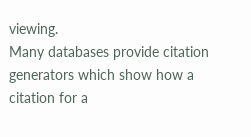viewing.
Many databases provide citation generators which show how a citation for a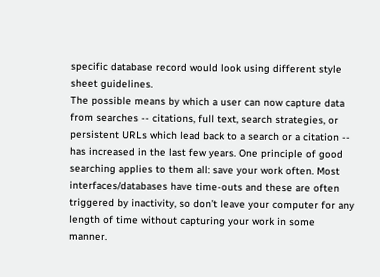specific database record would look using different style sheet guidelines.
The possible means by which a user can now capture data from searches -- citations, full text, search strategies, or persistent URLs which lead back to a search or a citation -- has increased in the last few years. One principle of good searching applies to them all: save your work often. Most interfaces/databases have time-outs and these are often triggered by inactivity, so don’t leave your computer for any length of time without capturing your work in some manner.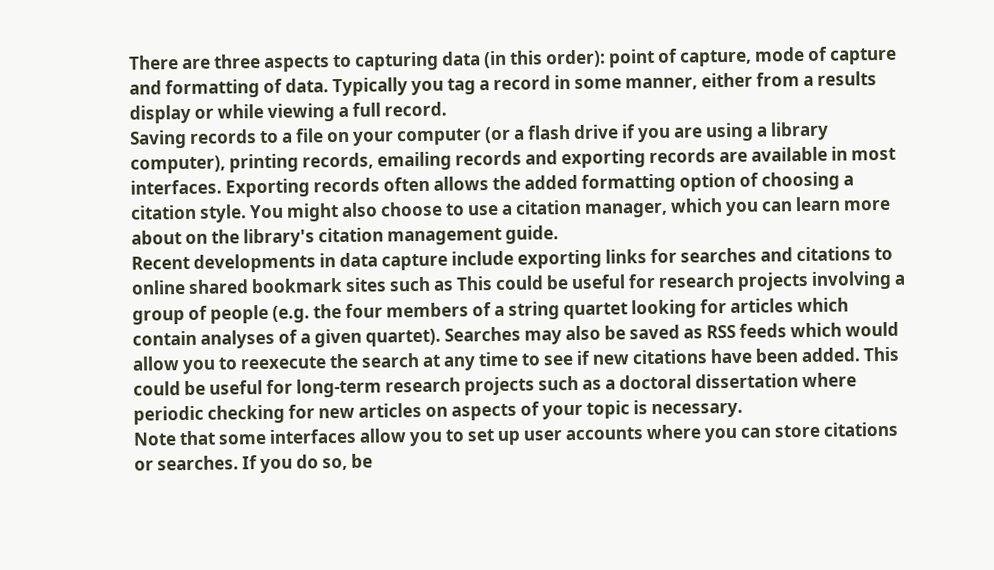There are three aspects to capturing data (in this order): point of capture, mode of capture and formatting of data. Typically you tag a record in some manner, either from a results display or while viewing a full record.
Saving records to a file on your computer (or a flash drive if you are using a library computer), printing records, emailing records and exporting records are available in most interfaces. Exporting records often allows the added formatting option of choosing a citation style. You might also choose to use a citation manager, which you can learn more about on the library's citation management guide.
Recent developments in data capture include exporting links for searches and citations to online shared bookmark sites such as This could be useful for research projects involving a group of people (e.g. the four members of a string quartet looking for articles which contain analyses of a given quartet). Searches may also be saved as RSS feeds which would allow you to reexecute the search at any time to see if new citations have been added. This could be useful for long-term research projects such as a doctoral dissertation where periodic checking for new articles on aspects of your topic is necessary.
Note that some interfaces allow you to set up user accounts where you can store citations or searches. If you do so, be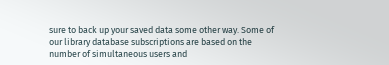sure to back up your saved data some other way. Some of our library database subscriptions are based on the number of simultaneous users and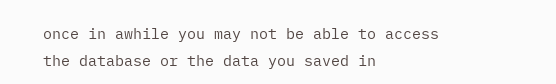once in awhile you may not be able to access the database or the data you saved in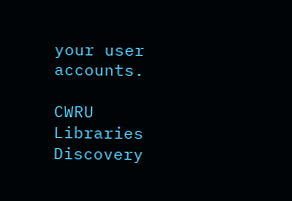your user accounts.

CWRU Libraries Discovery